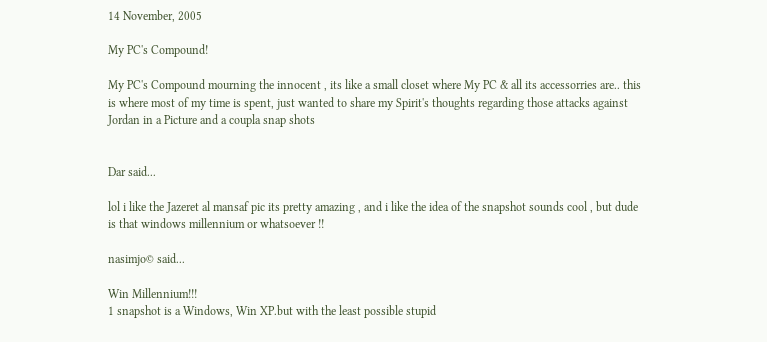14 November, 2005

My PC's Compound!

My PC's Compound mourning the innocent , its like a small closet where My PC & all its accessorries are.. this is where most of my time is spent, just wanted to share my Spirit's thoughts regarding those attacks against Jordan in a Picture and a coupla snap shots


Dar said...

lol i like the Jazeret al mansaf pic its pretty amazing , and i like the idea of the snapshot sounds cool , but dude is that windows millennium or whatsoever !!

nasimjo© said...

Win Millennium!!!
1 snapshot is a Windows, Win XP.but with the least possible stupid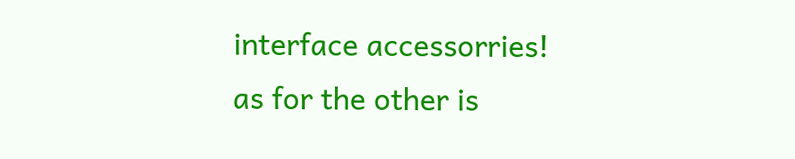interface accessorries!
as for the other is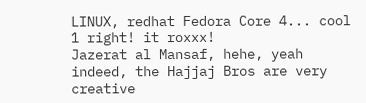LINUX, redhat Fedora Core 4... cool 1 right! it roxxx!
Jazerat al Mansaf, hehe, yeah indeed, the Hajjaj Bros are very creative